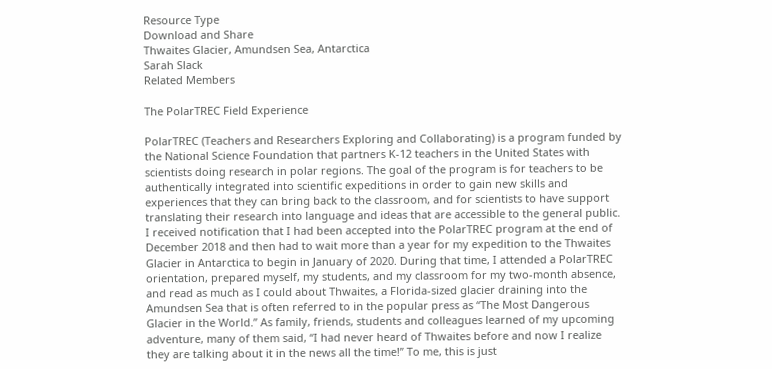Resource Type
Download and Share
Thwaites Glacier, Amundsen Sea, Antarctica
Sarah Slack
Related Members

The PolarTREC Field Experience

PolarTREC (Teachers and Researchers Exploring and Collaborating) is a program funded by the National Science Foundation that partners K-12 teachers in the United States with scientists doing research in polar regions. The goal of the program is for teachers to be authentically integrated into scientific expeditions in order to gain new skills and experiences that they can bring back to the classroom, and for scientists to have support translating their research into language and ideas that are accessible to the general public. I received notification that I had been accepted into the PolarTREC program at the end of December 2018 and then had to wait more than a year for my expedition to the Thwaites Glacier in Antarctica to begin in January of 2020. During that time, I attended a PolarTREC orientation, prepared myself, my students, and my classroom for my two-month absence, and read as much as I could about Thwaites, a Florida-sized glacier draining into the Amundsen Sea that is often referred to in the popular press as “The Most Dangerous Glacier in the World.” As family, friends, students and colleagues learned of my upcoming adventure, many of them said, “I had never heard of Thwaites before and now I realize they are talking about it in the news all the time!” To me, this is just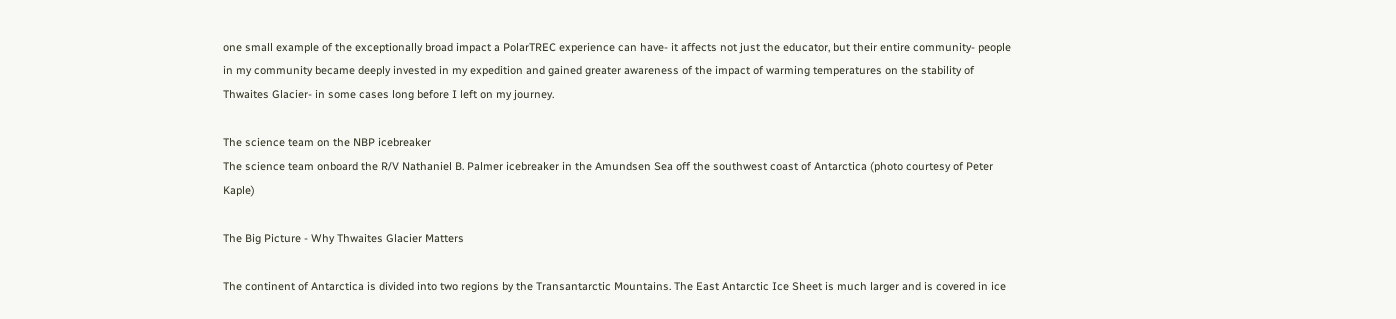one small example of the exceptionally broad impact a PolarTREC experience can have- it affects not just the educator, but their entire community- people in my community became deeply invested in my expedition and gained greater awareness of the impact of warming temperatures on the stability of Thwaites Glacier- in some cases long before I left on my journey.

The science team on the NBP icebreaker
The science team onboard the R/V Nathaniel B. Palmer icebreaker in the Amundsen Sea off the southwest coast of Antarctica (photo courtesy of Peter Kaple)

The Big Picture - Why Thwaites Glacier Matters

The continent of Antarctica is divided into two regions by the Transantarctic Mountains. The East Antarctic Ice Sheet is much larger and is covered in ice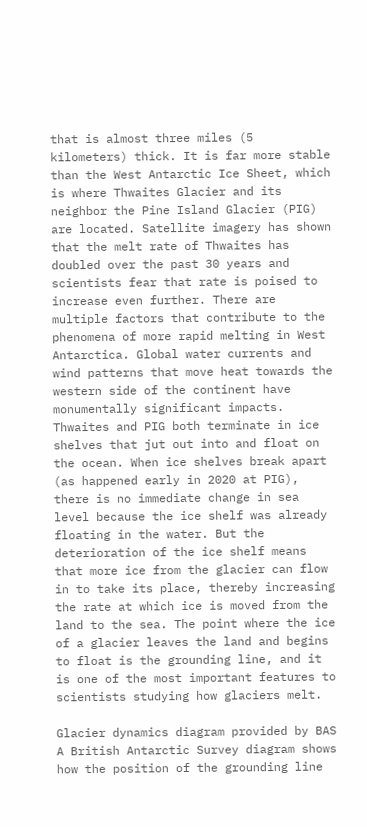that is almost three miles (5 kilometers) thick. It is far more stable than the West Antarctic Ice Sheet, which is where Thwaites Glacier and its neighbor the Pine Island Glacier (PIG) are located. Satellite imagery has shown that the melt rate of Thwaites has doubled over the past 30 years and scientists fear that rate is poised to increase even further. There are multiple factors that contribute to the phenomena of more rapid melting in West Antarctica. Global water currents and wind patterns that move heat towards the western side of the continent have monumentally significant impacts. Thwaites and PIG both terminate in ice shelves that jut out into and float on the ocean. When ice shelves break apart (as happened early in 2020 at PIG), there is no immediate change in sea level because the ice shelf was already floating in the water. But the deterioration of the ice shelf means that more ice from the glacier can flow in to take its place, thereby increasing the rate at which ice is moved from the land to the sea. The point where the ice of a glacier leaves the land and begins to float is the grounding line, and it is one of the most important features to scientists studying how glaciers melt.

Glacier dynamics diagram provided by BAS
A British Antarctic Survey diagram shows how the position of the grounding line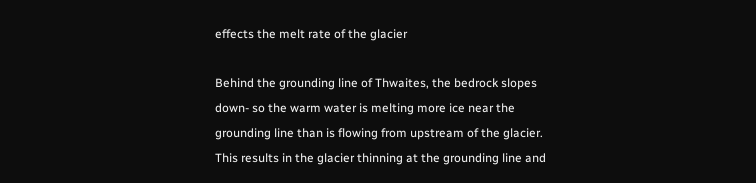effects the melt rate of the glacier

Behind the grounding line of Thwaites, the bedrock slopes down- so the warm water is melting more ice near the grounding line than is flowing from upstream of the glacier. This results in the glacier thinning at the grounding line and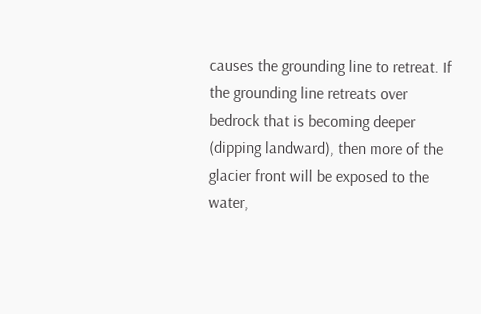causes the grounding line to retreat. If the grounding line retreats over bedrock that is becoming deeper (dipping landward), then more of the glacier front will be exposed to the water,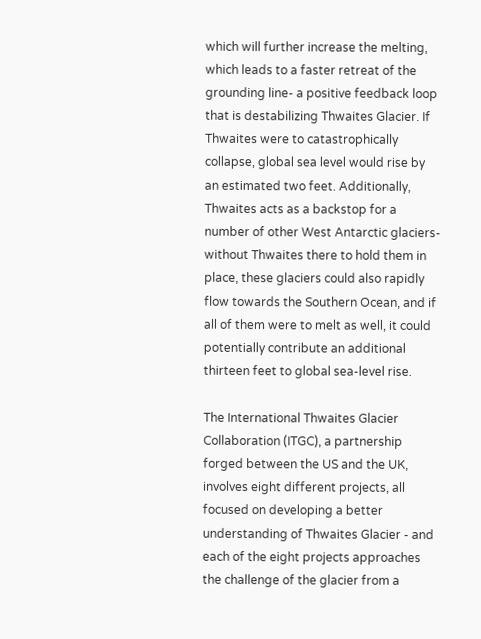which will further increase the melting, which leads to a faster retreat of the grounding line- a positive feedback loop that is destabilizing Thwaites Glacier. If Thwaites were to catastrophically collapse, global sea level would rise by an estimated two feet. Additionally, Thwaites acts as a backstop for a number of other West Antarctic glaciers- without Thwaites there to hold them in place, these glaciers could also rapidly flow towards the Southern Ocean, and if all of them were to melt as well, it could potentially contribute an additional thirteen feet to global sea-level rise.

The International Thwaites Glacier Collaboration (ITGC), a partnership forged between the US and the UK, involves eight different projects, all focused on developing a better understanding of Thwaites Glacier - and each of the eight projects approaches the challenge of the glacier from a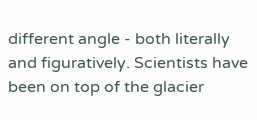different angle - both literally and figuratively. Scientists have been on top of the glacier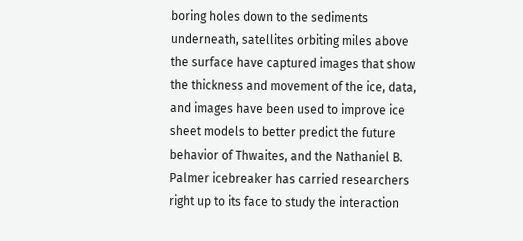boring holes down to the sediments underneath, satellites orbiting miles above the surface have captured images that show the thickness and movement of the ice, data, and images have been used to improve ice sheet models to better predict the future behavior of Thwaites, and the Nathaniel B. Palmer icebreaker has carried researchers right up to its face to study the interaction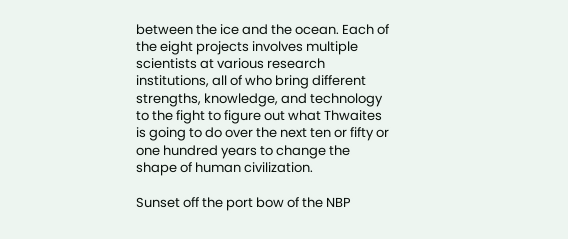between the ice and the ocean. Each of the eight projects involves multiple scientists at various research institutions, all of who bring different strengths, knowledge, and technology to the fight to figure out what Thwaites is going to do over the next ten or fifty or one hundred years to change the shape of human civilization.

Sunset off the port bow of the NBP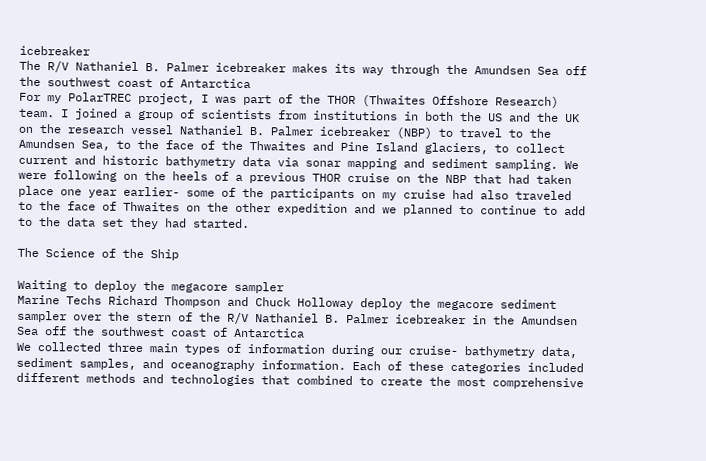icebreaker
The R/V Nathaniel B. Palmer icebreaker makes its way through the Amundsen Sea off the southwest coast of Antarctica
For my PolarTREC project, I was part of the THOR (Thwaites Offshore Research) team. I joined a group of scientists from institutions in both the US and the UK on the research vessel Nathaniel B. Palmer icebreaker (NBP) to travel to the Amundsen Sea, to the face of the Thwaites and Pine Island glaciers, to collect current and historic bathymetry data via sonar mapping and sediment sampling. We were following on the heels of a previous THOR cruise on the NBP that had taken place one year earlier- some of the participants on my cruise had also traveled to the face of Thwaites on the other expedition and we planned to continue to add to the data set they had started.

The Science of the Ship

Waiting to deploy the megacore sampler
Marine Techs Richard Thompson and Chuck Holloway deploy the megacore sediment sampler over the stern of the R/V Nathaniel B. Palmer icebreaker in the Amundsen Sea off the southwest coast of Antarctica
We collected three main types of information during our cruise- bathymetry data, sediment samples, and oceanography information. Each of these categories included different methods and technologies that combined to create the most comprehensive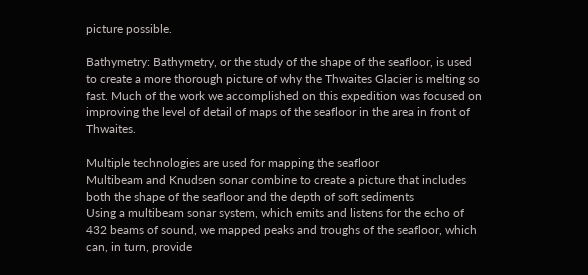picture possible.

Bathymetry: Bathymetry, or the study of the shape of the seafloor, is used to create a more thorough picture of why the Thwaites Glacier is melting so fast. Much of the work we accomplished on this expedition was focused on improving the level of detail of maps of the seafloor in the area in front of Thwaites.

Multiple technologies are used for mapping the seafloor
Multibeam and Knudsen sonar combine to create a picture that includes both the shape of the seafloor and the depth of soft sediments
Using a multibeam sonar system, which emits and listens for the echo of 432 beams of sound, we mapped peaks and troughs of the seafloor, which can, in turn, provide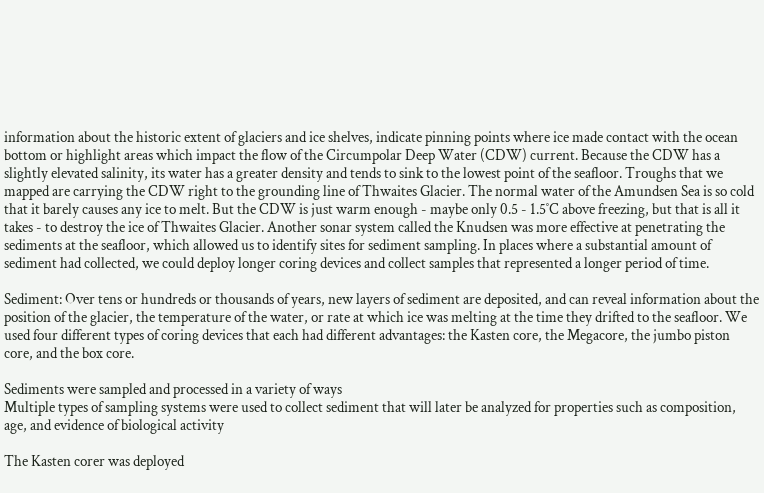information about the historic extent of glaciers and ice shelves, indicate pinning points where ice made contact with the ocean bottom or highlight areas which impact the flow of the Circumpolar Deep Water (CDW) current. Because the CDW has a slightly elevated salinity, its water has a greater density and tends to sink to the lowest point of the seafloor. Troughs that we mapped are carrying the CDW right to the grounding line of Thwaites Glacier. The normal water of the Amundsen Sea is so cold that it barely causes any ice to melt. But the CDW is just warm enough - maybe only 0.5 - 1.5˚C above freezing, but that is all it takes - to destroy the ice of Thwaites Glacier. Another sonar system called the Knudsen was more effective at penetrating the sediments at the seafloor, which allowed us to identify sites for sediment sampling. In places where a substantial amount of sediment had collected, we could deploy longer coring devices and collect samples that represented a longer period of time.

Sediment: Over tens or hundreds or thousands of years, new layers of sediment are deposited, and can reveal information about the position of the glacier, the temperature of the water, or rate at which ice was melting at the time they drifted to the seafloor. We used four different types of coring devices that each had different advantages: the Kasten core, the Megacore, the jumbo piston core, and the box core.

Sediments were sampled and processed in a variety of ways
Multiple types of sampling systems were used to collect sediment that will later be analyzed for properties such as composition, age, and evidence of biological activity

The Kasten corer was deployed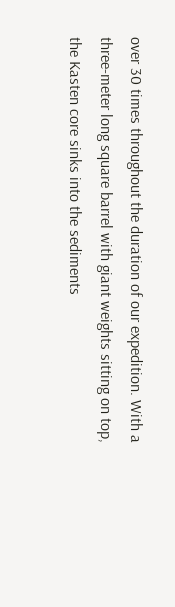over 30 times throughout the duration of our expedition. With a three-meter long square barrel with giant weights sitting on top, the Kasten core sinks into the sediments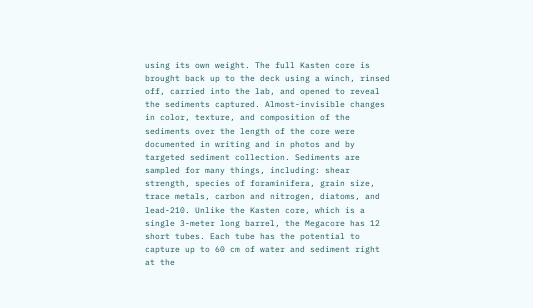using its own weight. The full Kasten core is brought back up to the deck using a winch, rinsed off, carried into the lab, and opened to reveal the sediments captured. Almost-invisible changes in color, texture, and composition of the sediments over the length of the core were documented in writing and in photos and by targeted sediment collection. Sediments are sampled for many things, including: shear strength, species of foraminifera, grain size, trace metals, carbon and nitrogen, diatoms, and lead-210. Unlike the Kasten core, which is a single 3-meter long barrel, the Megacore has 12 short tubes. Each tube has the potential to capture up to 60 cm of water and sediment right at the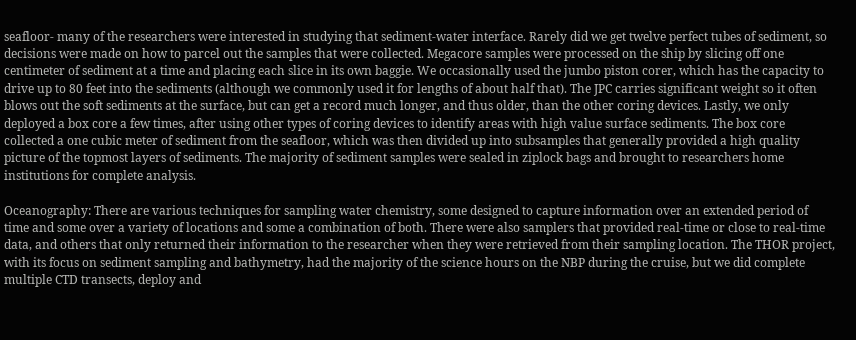seafloor- many of the researchers were interested in studying that sediment-water interface. Rarely did we get twelve perfect tubes of sediment, so decisions were made on how to parcel out the samples that were collected. Megacore samples were processed on the ship by slicing off one centimeter of sediment at a time and placing each slice in its own baggie. We occasionally used the jumbo piston corer, which has the capacity to drive up to 80 feet into the sediments (although we commonly used it for lengths of about half that). The JPC carries significant weight so it often blows out the soft sediments at the surface, but can get a record much longer, and thus older, than the other coring devices. Lastly, we only deployed a box core a few times, after using other types of coring devices to identify areas with high value surface sediments. The box core collected a one cubic meter of sediment from the seafloor, which was then divided up into subsamples that generally provided a high quality picture of the topmost layers of sediments. The majority of sediment samples were sealed in ziplock bags and brought to researchers home institutions for complete analysis.

Oceanography: There are various techniques for sampling water chemistry, some designed to capture information over an extended period of time and some over a variety of locations and some a combination of both. There were also samplers that provided real-time or close to real-time data, and others that only returned their information to the researcher when they were retrieved from their sampling location. The THOR project, with its focus on sediment sampling and bathymetry, had the majority of the science hours on the NBP during the cruise, but we did complete multiple CTD transects, deploy and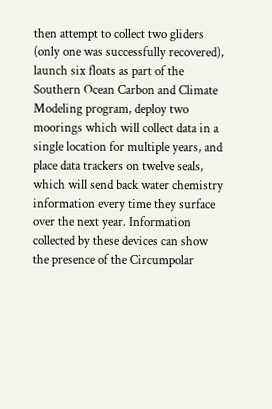then attempt to collect two gliders (only one was successfully recovered), launch six floats as part of the Southern Ocean Carbon and Climate Modeling program, deploy two moorings which will collect data in a single location for multiple years, and place data trackers on twelve seals, which will send back water chemistry information every time they surface over the next year. Information collected by these devices can show the presence of the Circumpolar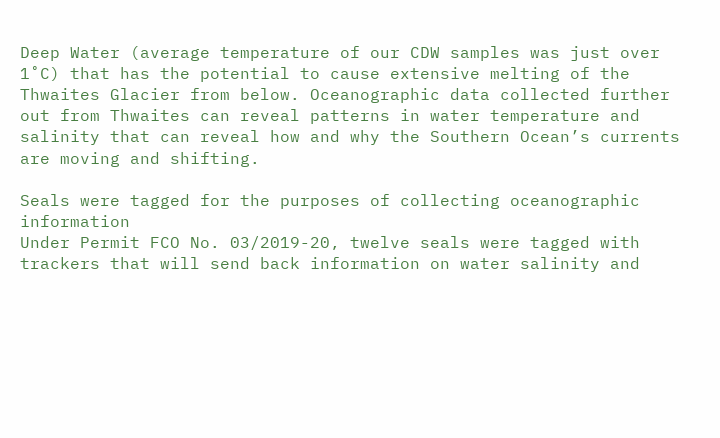Deep Water (average temperature of our CDW samples was just over 1˚C) that has the potential to cause extensive melting of the Thwaites Glacier from below. Oceanographic data collected further out from Thwaites can reveal patterns in water temperature and salinity that can reveal how and why the Southern Ocean’s currents are moving and shifting.

Seals were tagged for the purposes of collecting oceanographic information
Under Permit FCO No. 03/2019-20, twelve seals were tagged with trackers that will send back information on water salinity and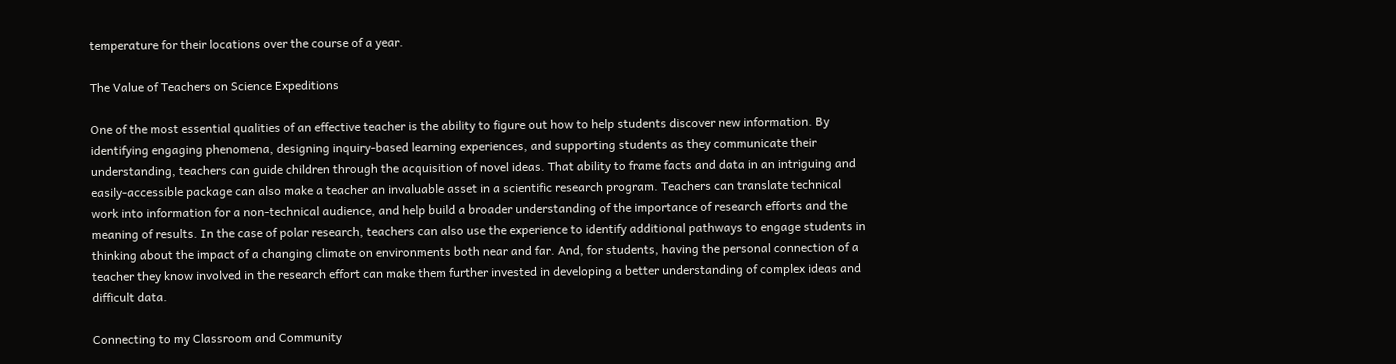temperature for their locations over the course of a year.

The Value of Teachers on Science Expeditions

One of the most essential qualities of an effective teacher is the ability to figure out how to help students discover new information. By identifying engaging phenomena, designing inquiry-based learning experiences, and supporting students as they communicate their understanding, teachers can guide children through the acquisition of novel ideas. That ability to frame facts and data in an intriguing and easily-accessible package can also make a teacher an invaluable asset in a scientific research program. Teachers can translate technical work into information for a non-technical audience, and help build a broader understanding of the importance of research efforts and the meaning of results. In the case of polar research, teachers can also use the experience to identify additional pathways to engage students in thinking about the impact of a changing climate on environments both near and far. And, for students, having the personal connection of a teacher they know involved in the research effort can make them further invested in developing a better understanding of complex ideas and difficult data.

Connecting to my Classroom and Community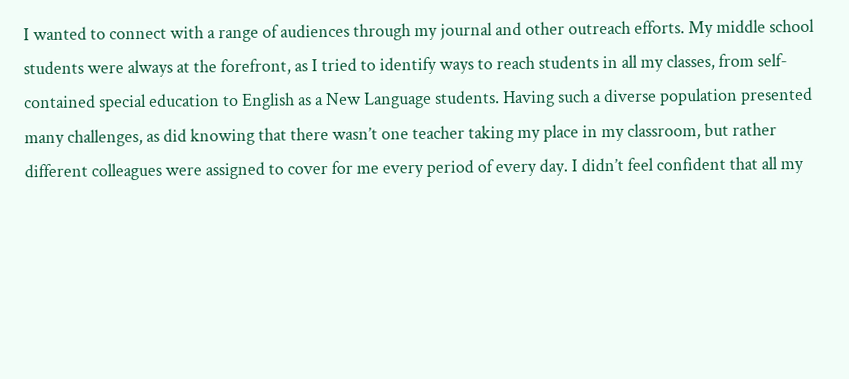I wanted to connect with a range of audiences through my journal and other outreach efforts. My middle school students were always at the forefront, as I tried to identify ways to reach students in all my classes, from self-contained special education to English as a New Language students. Having such a diverse population presented many challenges, as did knowing that there wasn’t one teacher taking my place in my classroom, but rather different colleagues were assigned to cover for me every period of every day. I didn’t feel confident that all my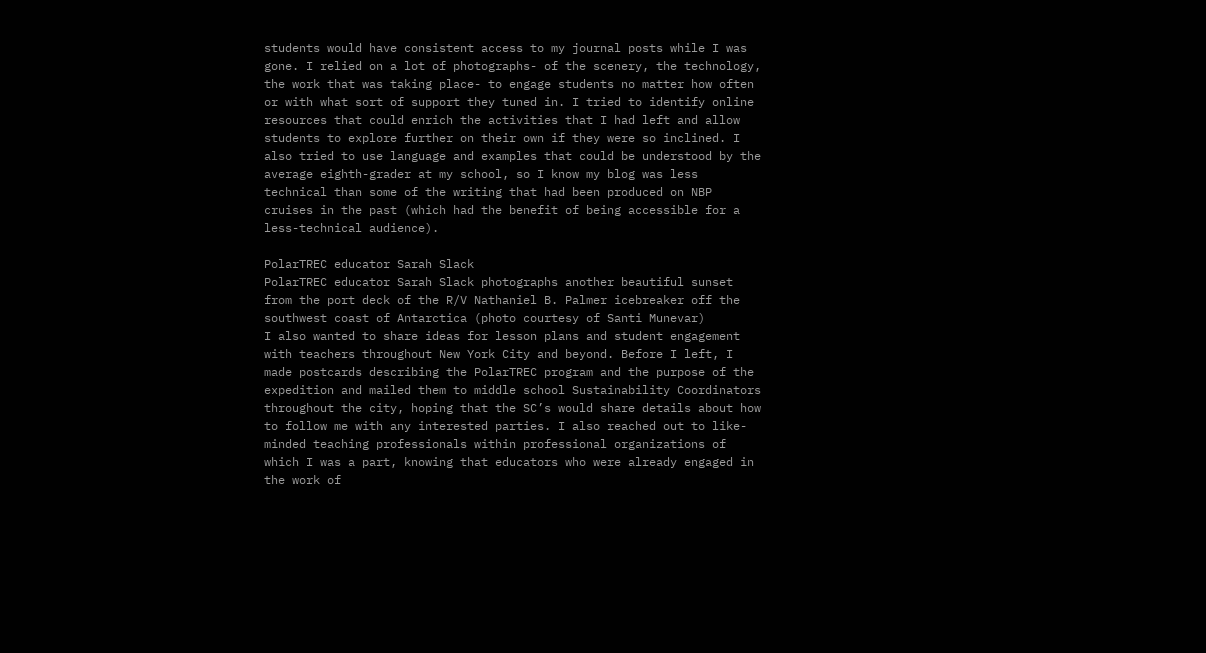students would have consistent access to my journal posts while I was gone. I relied on a lot of photographs- of the scenery, the technology, the work that was taking place- to engage students no matter how often or with what sort of support they tuned in. I tried to identify online resources that could enrich the activities that I had left and allow students to explore further on their own if they were so inclined. I also tried to use language and examples that could be understood by the average eighth-grader at my school, so I know my blog was less technical than some of the writing that had been produced on NBP cruises in the past (which had the benefit of being accessible for a less-technical audience).

PolarTREC educator Sarah Slack
PolarTREC educator Sarah Slack photographs another beautiful sunset from the port deck of the R/V Nathaniel B. Palmer icebreaker off the southwest coast of Antarctica (photo courtesy of Santi Munevar)
I also wanted to share ideas for lesson plans and student engagement with teachers throughout New York City and beyond. Before I left, I made postcards describing the PolarTREC program and the purpose of the expedition and mailed them to middle school Sustainability Coordinators throughout the city, hoping that the SC’s would share details about how to follow me with any interested parties. I also reached out to like-minded teaching professionals within professional organizations of which I was a part, knowing that educators who were already engaged in the work of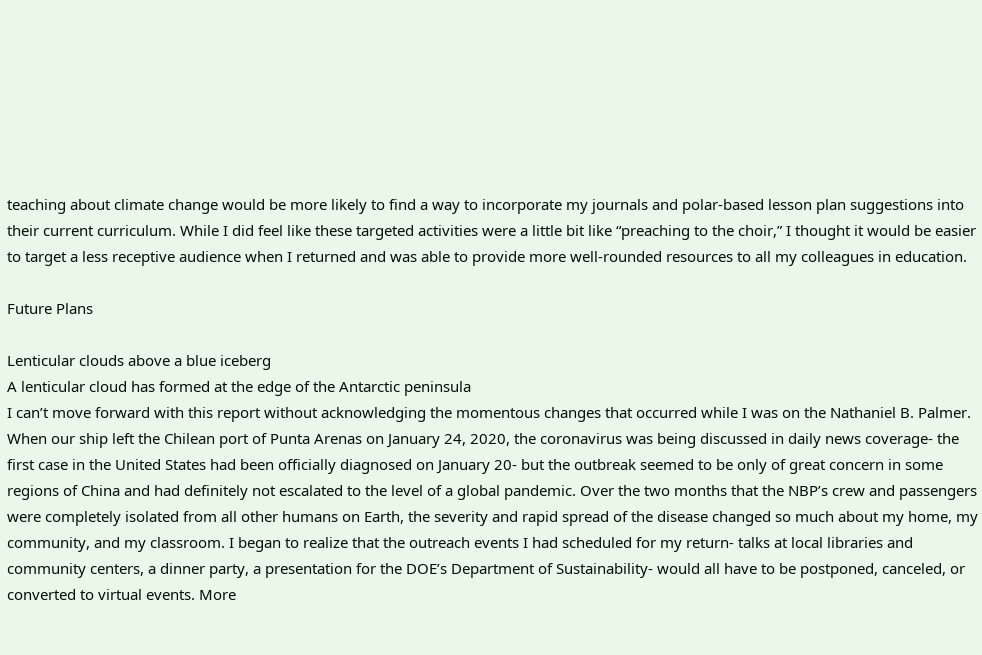teaching about climate change would be more likely to find a way to incorporate my journals and polar-based lesson plan suggestions into their current curriculum. While I did feel like these targeted activities were a little bit like “preaching to the choir,” I thought it would be easier to target a less receptive audience when I returned and was able to provide more well-rounded resources to all my colleagues in education.

Future Plans

Lenticular clouds above a blue iceberg
A lenticular cloud has formed at the edge of the Antarctic peninsula
I can’t move forward with this report without acknowledging the momentous changes that occurred while I was on the Nathaniel B. Palmer. When our ship left the Chilean port of Punta Arenas on January 24, 2020, the coronavirus was being discussed in daily news coverage- the first case in the United States had been officially diagnosed on January 20- but the outbreak seemed to be only of great concern in some regions of China and had definitely not escalated to the level of a global pandemic. Over the two months that the NBP’s crew and passengers were completely isolated from all other humans on Earth, the severity and rapid spread of the disease changed so much about my home, my community, and my classroom. I began to realize that the outreach events I had scheduled for my return- talks at local libraries and community centers, a dinner party, a presentation for the DOE’s Department of Sustainability- would all have to be postponed, canceled, or converted to virtual events. More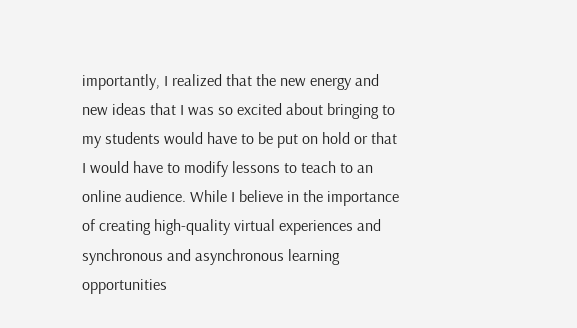importantly, I realized that the new energy and new ideas that I was so excited about bringing to my students would have to be put on hold or that I would have to modify lessons to teach to an online audience. While I believe in the importance of creating high-quality virtual experiences and synchronous and asynchronous learning opportunities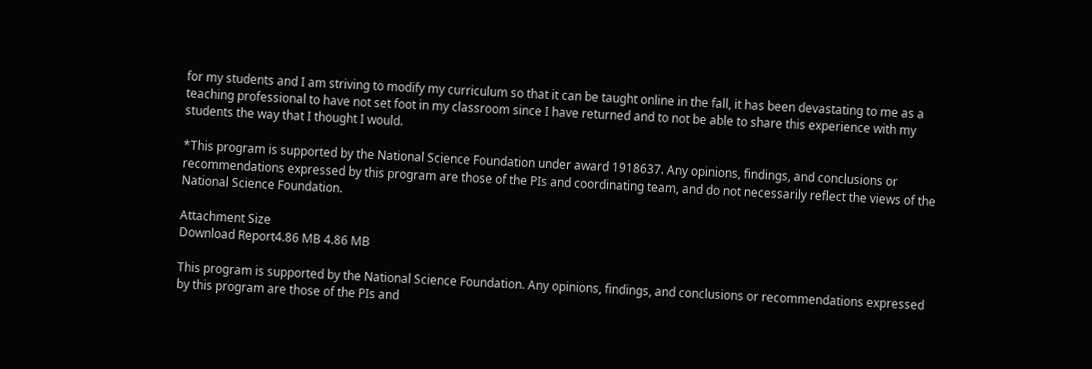for my students and I am striving to modify my curriculum so that it can be taught online in the fall, it has been devastating to me as a teaching professional to have not set foot in my classroom since I have returned and to not be able to share this experience with my students the way that I thought I would.

*This program is supported by the National Science Foundation under award 1918637. Any opinions, findings, and conclusions or recommendations expressed by this program are those of the PIs and coordinating team, and do not necessarily reflect the views of the National Science Foundation.

Attachment Size
Download Report4.86 MB 4.86 MB

This program is supported by the National Science Foundation. Any opinions, findings, and conclusions or recommendations expressed by this program are those of the PIs and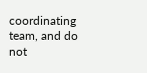coordinating team, and do not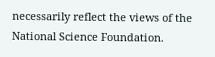necessarily reflect the views of the National Science Foundation.